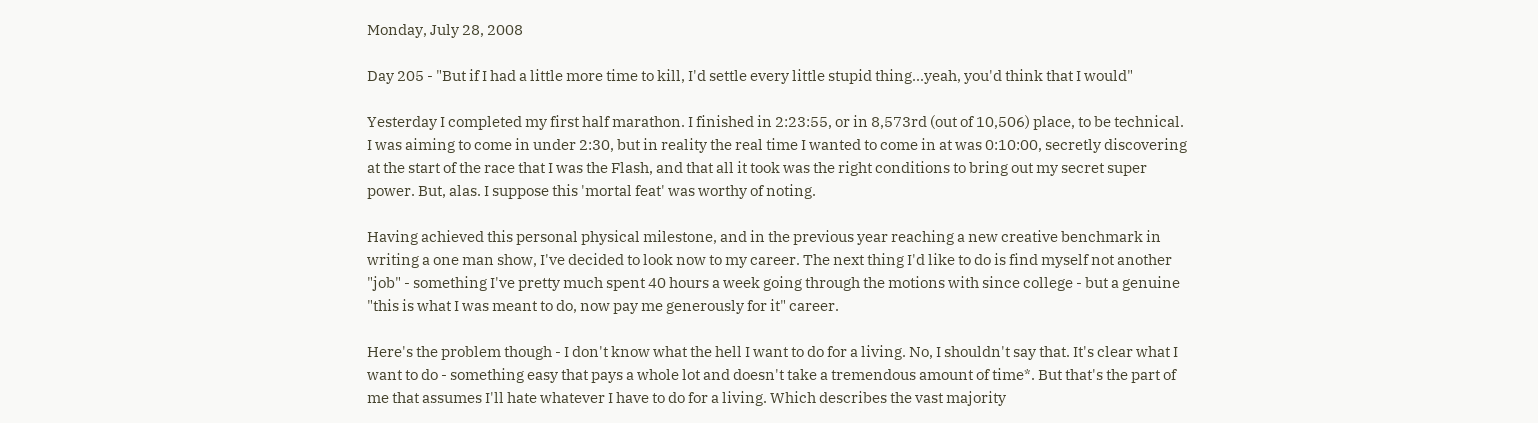Monday, July 28, 2008

Day 205 - "But if I had a little more time to kill, I'd settle every little stupid thing...yeah, you'd think that I would"

Yesterday I completed my first half marathon. I finished in 2:23:55, or in 8,573rd (out of 10,506) place, to be technical. I was aiming to come in under 2:30, but in reality the real time I wanted to come in at was 0:10:00, secretly discovering at the start of the race that I was the Flash, and that all it took was the right conditions to bring out my secret super power. But, alas. I suppose this 'mortal feat' was worthy of noting.

Having achieved this personal physical milestone, and in the previous year reaching a new creative benchmark in writing a one man show, I've decided to look now to my career. The next thing I'd like to do is find myself not another "job" - something I've pretty much spent 40 hours a week going through the motions with since college - but a genuine "this is what I was meant to do, now pay me generously for it" career.

Here's the problem though - I don't know what the hell I want to do for a living. No, I shouldn't say that. It's clear what I want to do - something easy that pays a whole lot and doesn't take a tremendous amount of time*. But that's the part of me that assumes I'll hate whatever I have to do for a living. Which describes the vast majority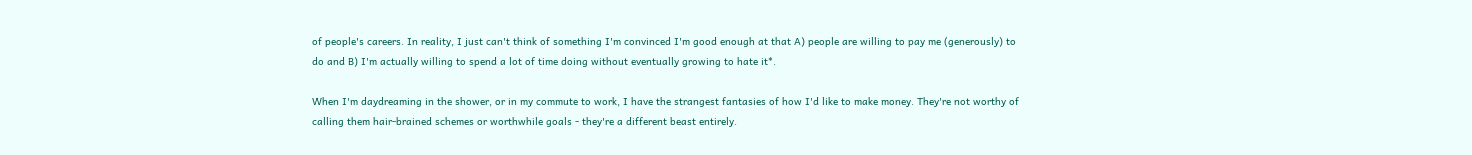of people's careers. In reality, I just can't think of something I'm convinced I'm good enough at that A) people are willing to pay me (generously) to do and B) I'm actually willing to spend a lot of time doing without eventually growing to hate it*.

When I'm daydreaming in the shower, or in my commute to work, I have the strangest fantasies of how I'd like to make money. They're not worthy of calling them hair-brained schemes or worthwhile goals - they're a different beast entirely.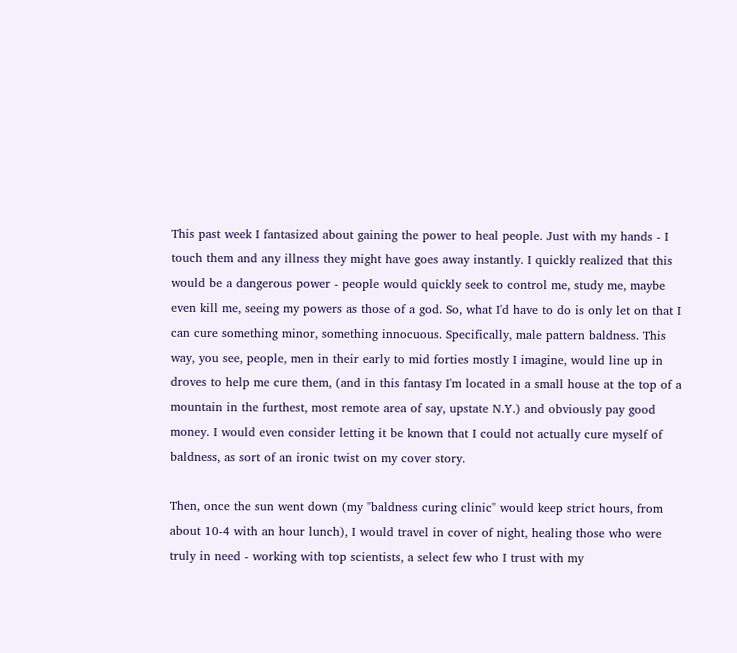This past week I fantasized about gaining the power to heal people. Just with my hands - I touch them and any illness they might have goes away instantly. I quickly realized that this would be a dangerous power - people would quickly seek to control me, study me, maybe even kill me, seeing my powers as those of a god. So, what I'd have to do is only let on that I can cure something minor, something innocuous. Specifically, male pattern baldness. This way, you see, people, men in their early to mid forties mostly I imagine, would line up in droves to help me cure them, (and in this fantasy I'm located in a small house at the top of a mountain in the furthest, most remote area of say, upstate N.Y.) and obviously pay good money. I would even consider letting it be known that I could not actually cure myself of baldness, as sort of an ironic twist on my cover story.

Then, once the sun went down (my "baldness curing clinic" would keep strict hours, from about 10-4 with an hour lunch), I would travel in cover of night, healing those who were truly in need - working with top scientists, a select few who I trust with my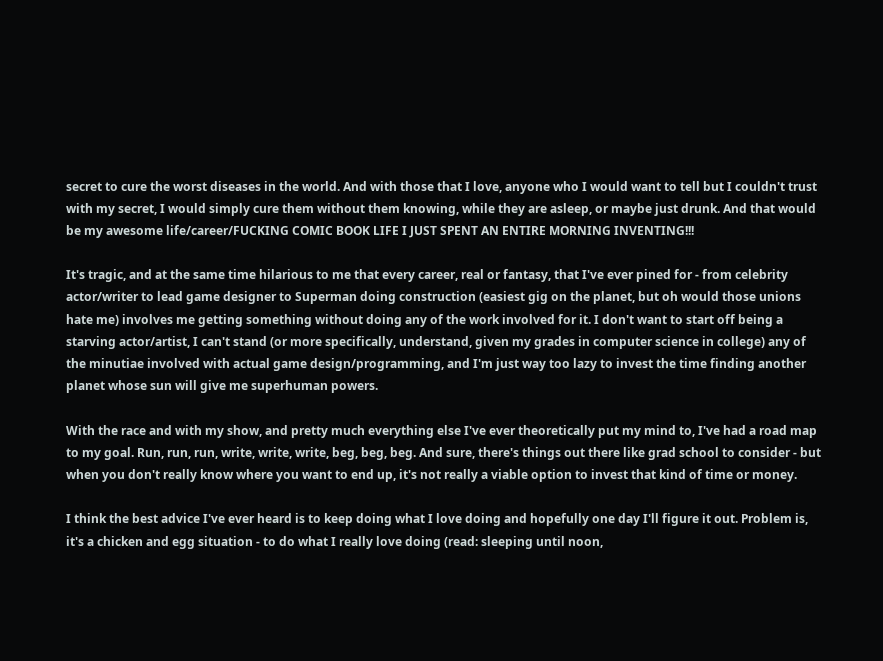secret to cure the worst diseases in the world. And with those that I love, anyone who I would want to tell but I couldn't trust with my secret, I would simply cure them without them knowing, while they are asleep, or maybe just drunk. And that would be my awesome life/career/FUCKING COMIC BOOK LIFE I JUST SPENT AN ENTIRE MORNING INVENTING!!!

It's tragic, and at the same time hilarious to me that every career, real or fantasy, that I've ever pined for - from celebrity actor/writer to lead game designer to Superman doing construction (easiest gig on the planet, but oh would those unions hate me) involves me getting something without doing any of the work involved for it. I don't want to start off being a starving actor/artist, I can't stand (or more specifically, understand, given my grades in computer science in college) any of the minutiae involved with actual game design/programming, and I'm just way too lazy to invest the time finding another planet whose sun will give me superhuman powers.

With the race and with my show, and pretty much everything else I've ever theoretically put my mind to, I've had a road map to my goal. Run, run, run, write, write, write, beg, beg, beg. And sure, there's things out there like grad school to consider - but when you don't really know where you want to end up, it's not really a viable option to invest that kind of time or money.

I think the best advice I've ever heard is to keep doing what I love doing and hopefully one day I'll figure it out. Problem is, it's a chicken and egg situation - to do what I really love doing (read: sleeping until noon,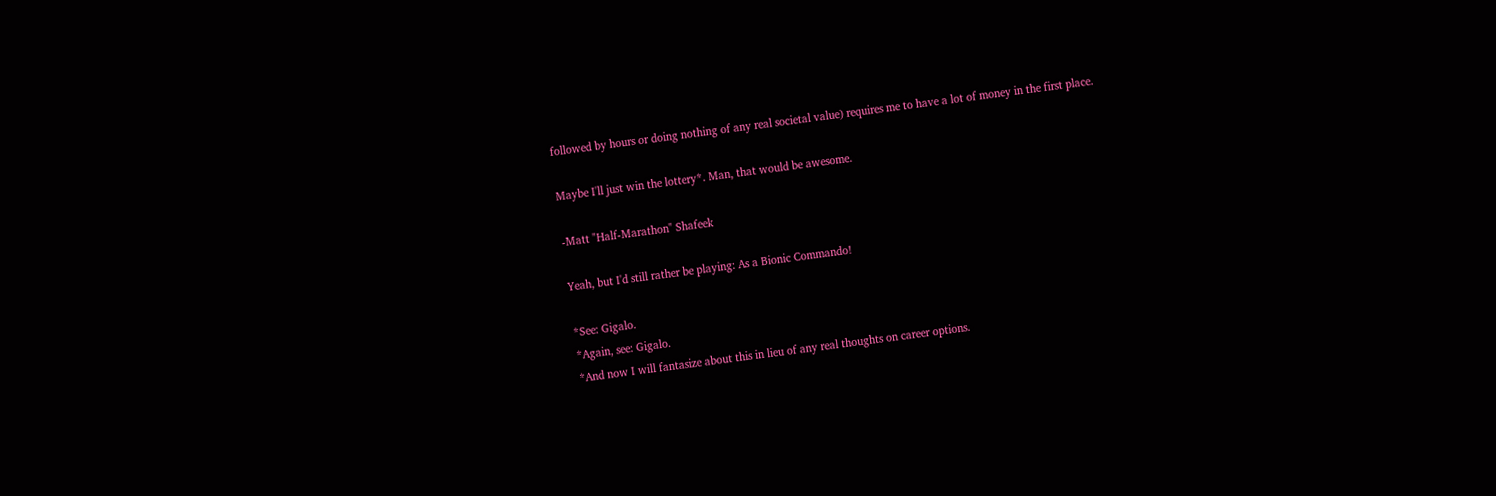followed by hours or doing nothing of any real societal value) requires me to have a lot of money in the first place.

Maybe I'll just win the lottery*. Man, that would be awesome.

-Matt "Half-Marathon" Shafeek

Yeah, but I'd still rather be playing: As a Bionic Commando!

*See: Gigalo.
*Again, see: Gigalo.
*And now I will fantasize about this in lieu of any real thoughts on career options.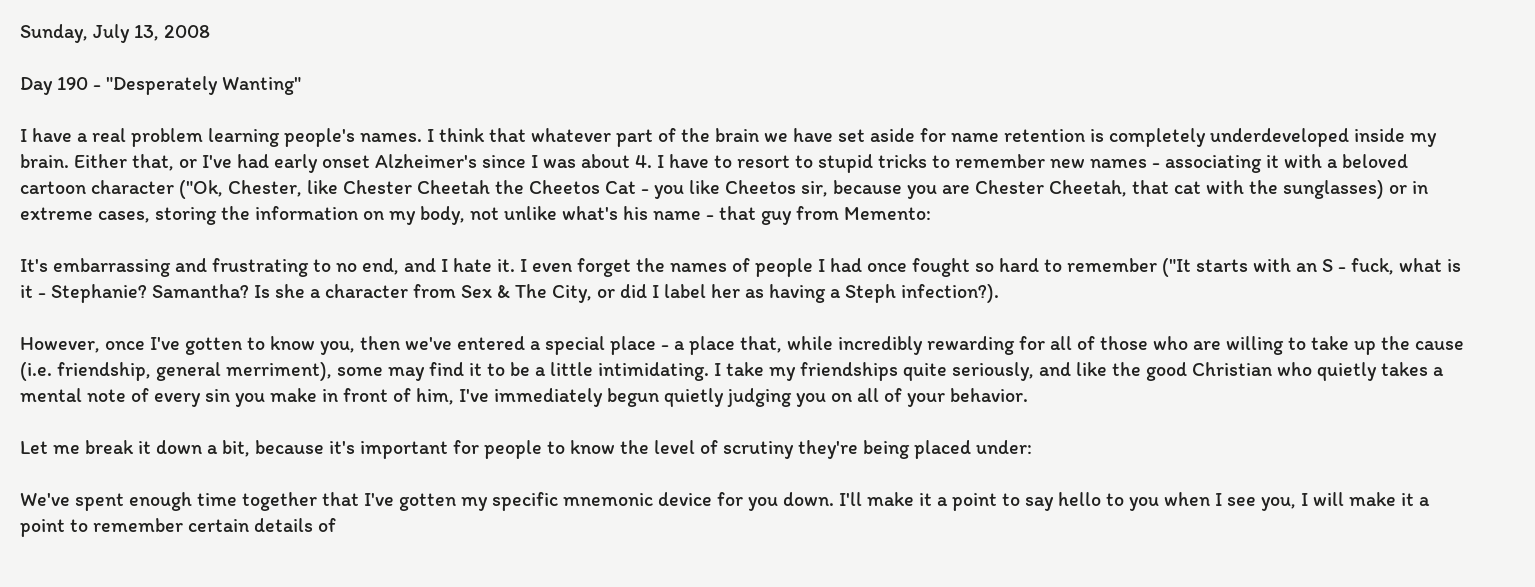Sunday, July 13, 2008

Day 190 - "Desperately Wanting"

I have a real problem learning people's names. I think that whatever part of the brain we have set aside for name retention is completely underdeveloped inside my brain. Either that, or I've had early onset Alzheimer's since I was about 4. I have to resort to stupid tricks to remember new names - associating it with a beloved cartoon character ("Ok, Chester, like Chester Cheetah the Cheetos Cat - you like Cheetos sir, because you are Chester Cheetah, that cat with the sunglasses) or in extreme cases, storing the information on my body, not unlike what's his name - that guy from Memento:

It's embarrassing and frustrating to no end, and I hate it. I even forget the names of people I had once fought so hard to remember ("It starts with an S - fuck, what is it - Stephanie? Samantha? Is she a character from Sex & The City, or did I label her as having a Steph infection?).

However, once I've gotten to know you, then we've entered a special place - a place that, while incredibly rewarding for all of those who are willing to take up the cause (i.e. friendship, general merriment), some may find it to be a little intimidating. I take my friendships quite seriously, and like the good Christian who quietly takes a mental note of every sin you make in front of him, I've immediately begun quietly judging you on all of your behavior.

Let me break it down a bit, because it's important for people to know the level of scrutiny they're being placed under:

We've spent enough time together that I've gotten my specific mnemonic device for you down. I'll make it a point to say hello to you when I see you, I will make it a point to remember certain details of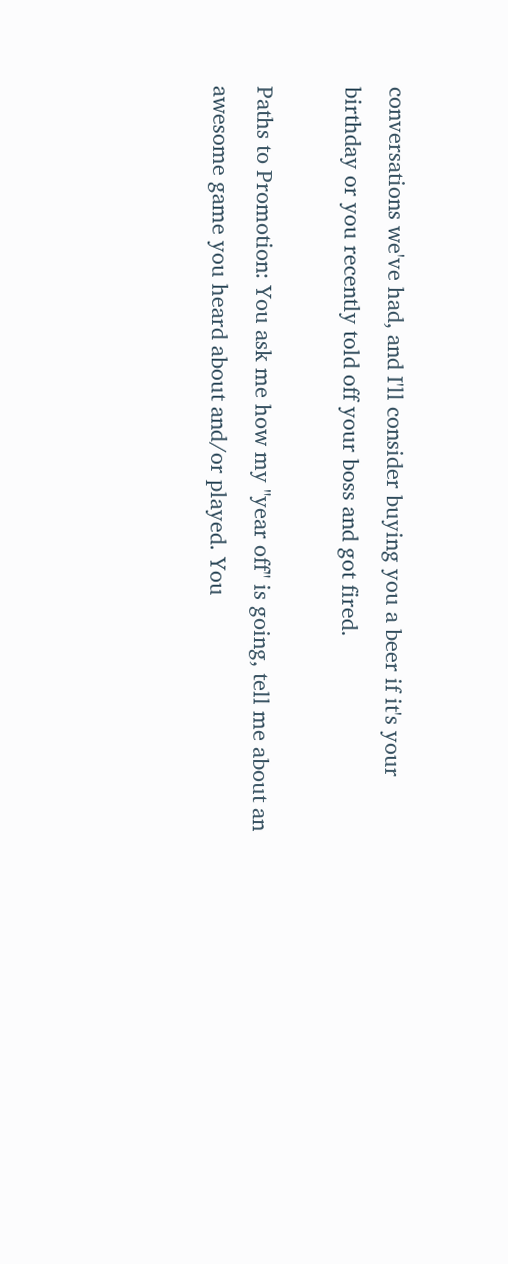conversations we've had, and I'll consider buying you a beer if it's your birthday or you recently told off your boss and got fired.

Paths to Promotion: You ask me how my "year off" is going, tell me about an awesome game you heard about and/or played. You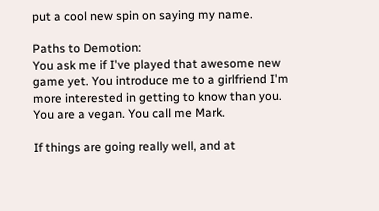put a cool new spin on saying my name.

Paths to Demotion:
You ask me if I've played that awesome new game yet. You introduce me to a girlfriend I'm more interested in getting to know than you. You are a vegan. You call me Mark.

If things are going really well, and at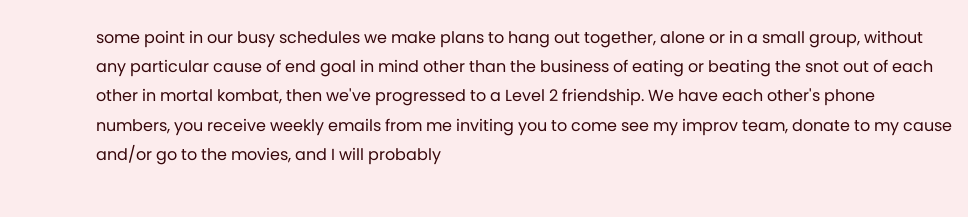some point in our busy schedules we make plans to hang out together, alone or in a small group, without any particular cause of end goal in mind other than the business of eating or beating the snot out of each other in mortal kombat, then we've progressed to a Level 2 friendship. We have each other's phone numbers, you receive weekly emails from me inviting you to come see my improv team, donate to my cause and/or go to the movies, and I will probably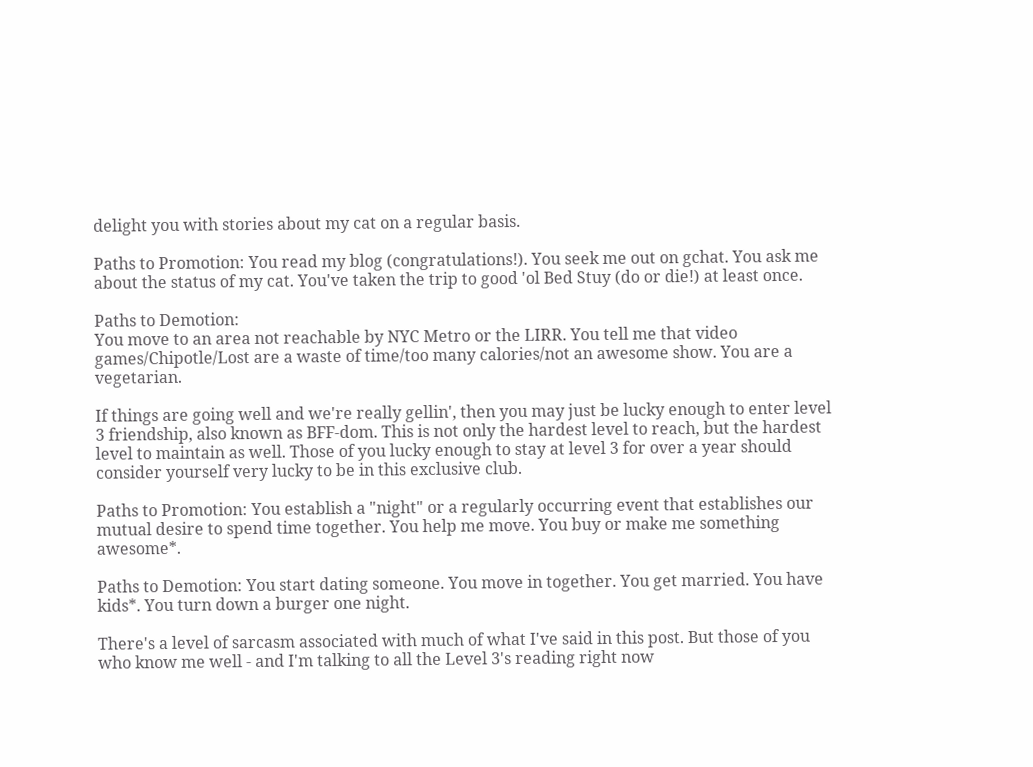delight you with stories about my cat on a regular basis.

Paths to Promotion: You read my blog (congratulations!). You seek me out on gchat. You ask me about the status of my cat. You've taken the trip to good 'ol Bed Stuy (do or die!) at least once.

Paths to Demotion:
You move to an area not reachable by NYC Metro or the LIRR. You tell me that video games/Chipotle/Lost are a waste of time/too many calories/not an awesome show. You are a vegetarian.

If things are going well and we're really gellin', then you may just be lucky enough to enter level 3 friendship, also known as BFF-dom. This is not only the hardest level to reach, but the hardest level to maintain as well. Those of you lucky enough to stay at level 3 for over a year should consider yourself very lucky to be in this exclusive club.

Paths to Promotion: You establish a "night" or a regularly occurring event that establishes our mutual desire to spend time together. You help me move. You buy or make me something awesome*.

Paths to Demotion: You start dating someone. You move in together. You get married. You have kids*. You turn down a burger one night.

There's a level of sarcasm associated with much of what I've said in this post. But those of you who know me well - and I'm talking to all the Level 3's reading right now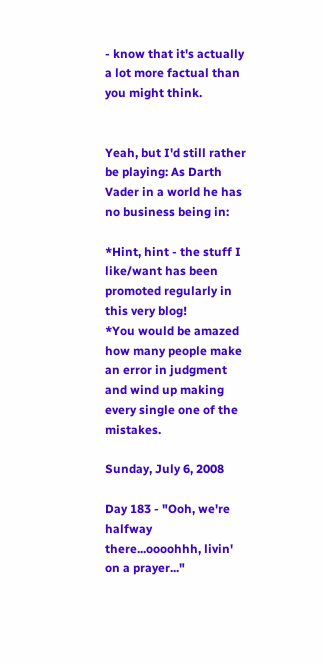- know that it's actually a lot more factual than you might think.


Yeah, but I'd still rather be playing: As Darth Vader in a world he has no business being in:

*Hint, hint - the stuff I like/want has been promoted regularly in this very blog!
*You would be amazed how many people make an error in judgment and wind up making every single one of the mistakes.

Sunday, July 6, 2008

Day 183 - "Ooh, we're halfway there...oooohhh, livin' on a prayer..."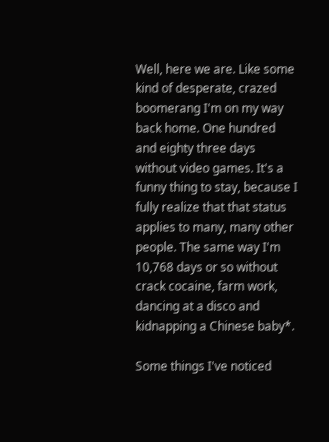Well, here we are. Like some kind of desperate, crazed boomerang I'm on my way back home. One hundred and eighty three days without video games. It's a funny thing to stay, because I fully realize that that status applies to many, many other people. The same way I'm 10,768 days or so without crack cocaine, farm work, dancing at a disco and kidnapping a Chinese baby*.

Some things I've noticed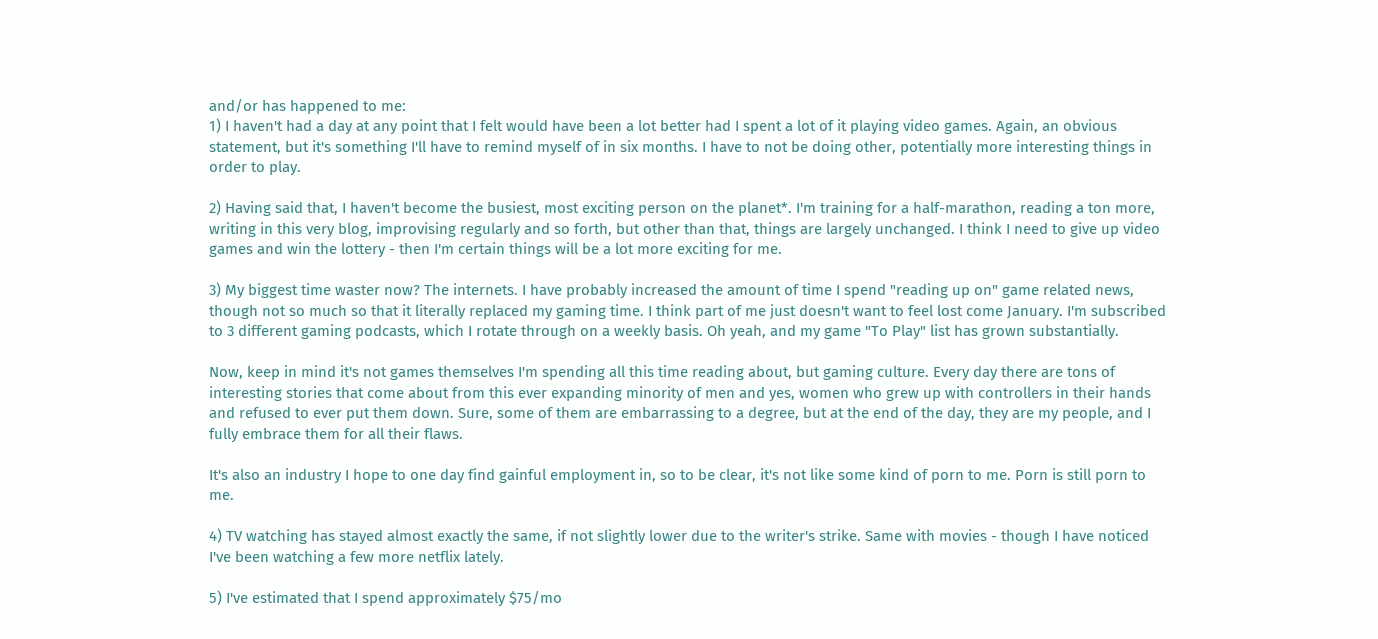and/or has happened to me:
1) I haven't had a day at any point that I felt would have been a lot better had I spent a lot of it playing video games. Again, an obvious statement, but it's something I'll have to remind myself of in six months. I have to not be doing other, potentially more interesting things in order to play.

2) Having said that, I haven't become the busiest, most exciting person on the planet*. I'm training for a half-marathon, reading a ton more, writing in this very blog, improvising regularly and so forth, but other than that, things are largely unchanged. I think I need to give up video games and win the lottery - then I'm certain things will be a lot more exciting for me.

3) My biggest time waster now? The internets. I have probably increased the amount of time I spend "reading up on" game related news, though not so much so that it literally replaced my gaming time. I think part of me just doesn't want to feel lost come January. I'm subscribed to 3 different gaming podcasts, which I rotate through on a weekly basis. Oh yeah, and my game "To Play" list has grown substantially.

Now, keep in mind it's not games themselves I'm spending all this time reading about, but gaming culture. Every day there are tons of interesting stories that come about from this ever expanding minority of men and yes, women who grew up with controllers in their hands and refused to ever put them down. Sure, some of them are embarrassing to a degree, but at the end of the day, they are my people, and I fully embrace them for all their flaws.

It's also an industry I hope to one day find gainful employment in, so to be clear, it's not like some kind of porn to me. Porn is still porn to me.

4) TV watching has stayed almost exactly the same, if not slightly lower due to the writer's strike. Same with movies - though I have noticed I've been watching a few more netflix lately.

5) I've estimated that I spend approximately $75/mo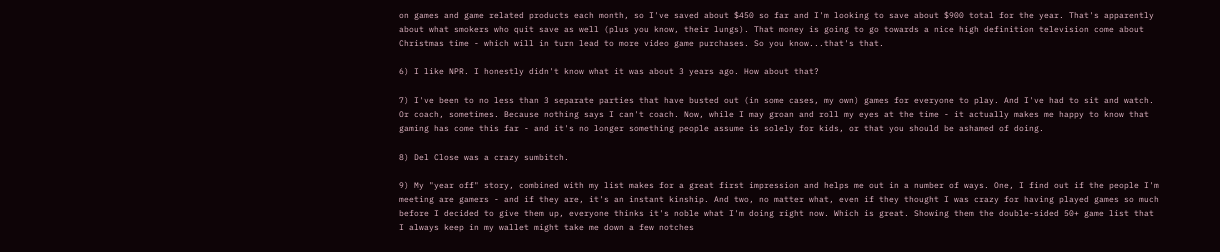on games and game related products each month, so I've saved about $450 so far and I'm looking to save about $900 total for the year. That's apparently about what smokers who quit save as well (plus you know, their lungs). That money is going to go towards a nice high definition television come about Christmas time - which will in turn lead to more video game purchases. So you know...that's that.

6) I like NPR. I honestly didn't know what it was about 3 years ago. How about that?

7) I've been to no less than 3 separate parties that have busted out (in some cases, my own) games for everyone to play. And I've had to sit and watch. Or coach, sometimes. Because nothing says I can't coach. Now, while I may groan and roll my eyes at the time - it actually makes me happy to know that gaming has come this far - and it's no longer something people assume is solely for kids, or that you should be ashamed of doing.

8) Del Close was a crazy sumbitch.

9) My "year off" story, combined with my list makes for a great first impression and helps me out in a number of ways. One, I find out if the people I'm meeting are gamers - and if they are, it's an instant kinship. And two, no matter what, even if they thought I was crazy for having played games so much before I decided to give them up, everyone thinks it's noble what I'm doing right now. Which is great. Showing them the double-sided 50+ game list that I always keep in my wallet might take me down a few notches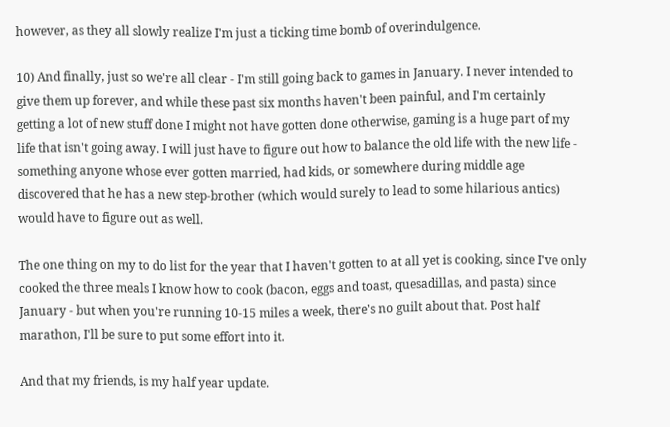however, as they all slowly realize I'm just a ticking time bomb of overindulgence.

10) And finally, just so we're all clear - I'm still going back to games in January. I never intended to give them up forever, and while these past six months haven't been painful, and I'm certainly getting a lot of new stuff done I might not have gotten done otherwise, gaming is a huge part of my life that isn't going away. I will just have to figure out how to balance the old life with the new life - something anyone whose ever gotten married, had kids, or somewhere during middle age discovered that he has a new step-brother (which would surely to lead to some hilarious antics) would have to figure out as well.

The one thing on my to do list for the year that I haven't gotten to at all yet is cooking, since I've only cooked the three meals I know how to cook (bacon, eggs and toast, quesadillas, and pasta) since January - but when you're running 10-15 miles a week, there's no guilt about that. Post half marathon, I'll be sure to put some effort into it.

And that my friends, is my half year update.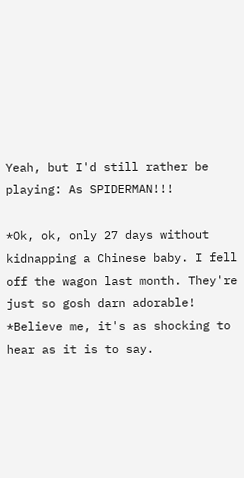Yeah, but I'd still rather be playing: As SPIDERMAN!!!

*Ok, ok, only 27 days without kidnapping a Chinese baby. I fell off the wagon last month. They're just so gosh darn adorable!
*Believe me, it's as shocking to hear as it is to say.